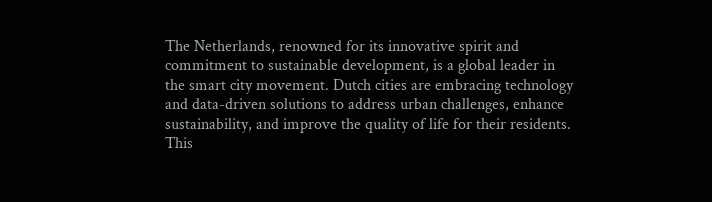The Netherlands, renowned for its innovative spirit and commitment to sustainable development, is a global leader in the smart city movement. Dutch cities are embracing technology and data-driven solutions to address urban challenges, enhance sustainability, and improve the quality of life for their residents. This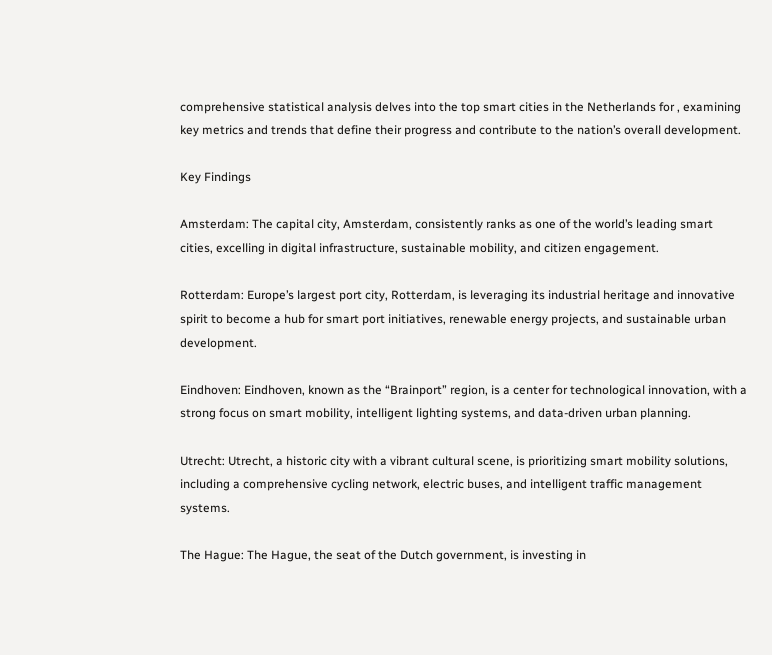comprehensive statistical analysis delves into the top smart cities in the Netherlands for , examining key metrics and trends that define their progress and contribute to the nation’s overall development.

Key Findings

Amsterdam: The capital city, Amsterdam, consistently ranks as one of the world’s leading smart cities, excelling in digital infrastructure, sustainable mobility, and citizen engagement.

Rotterdam: Europe’s largest port city, Rotterdam, is leveraging its industrial heritage and innovative spirit to become a hub for smart port initiatives, renewable energy projects, and sustainable urban development.

Eindhoven: Eindhoven, known as the “Brainport” region, is a center for technological innovation, with a strong focus on smart mobility, intelligent lighting systems, and data-driven urban planning.

Utrecht: Utrecht, a historic city with a vibrant cultural scene, is prioritizing smart mobility solutions, including a comprehensive cycling network, electric buses, and intelligent traffic management systems.

The Hague: The Hague, the seat of the Dutch government, is investing in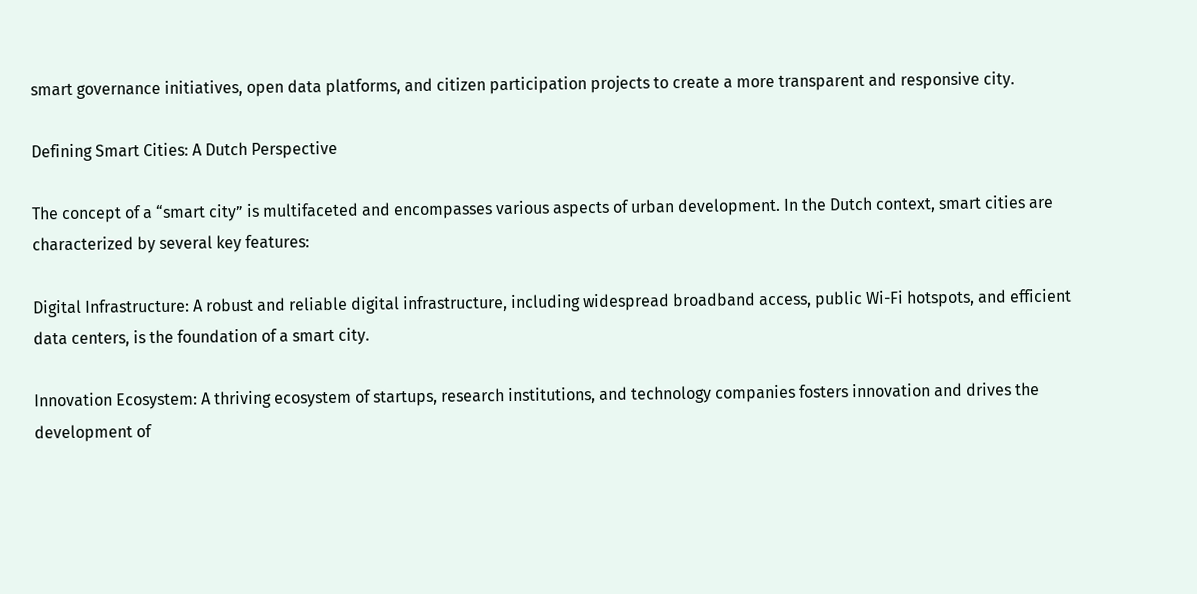smart governance initiatives, open data platforms, and citizen participation projects to create a more transparent and responsive city.

Defining Smart Cities: A Dutch Perspective

The concept of a “smart city” is multifaceted and encompasses various aspects of urban development. In the Dutch context, smart cities are characterized by several key features:

Digital Infrastructure: A robust and reliable digital infrastructure, including widespread broadband access, public Wi-Fi hotspots, and efficient data centers, is the foundation of a smart city.

Innovation Ecosystem: A thriving ecosystem of startups, research institutions, and technology companies fosters innovation and drives the development of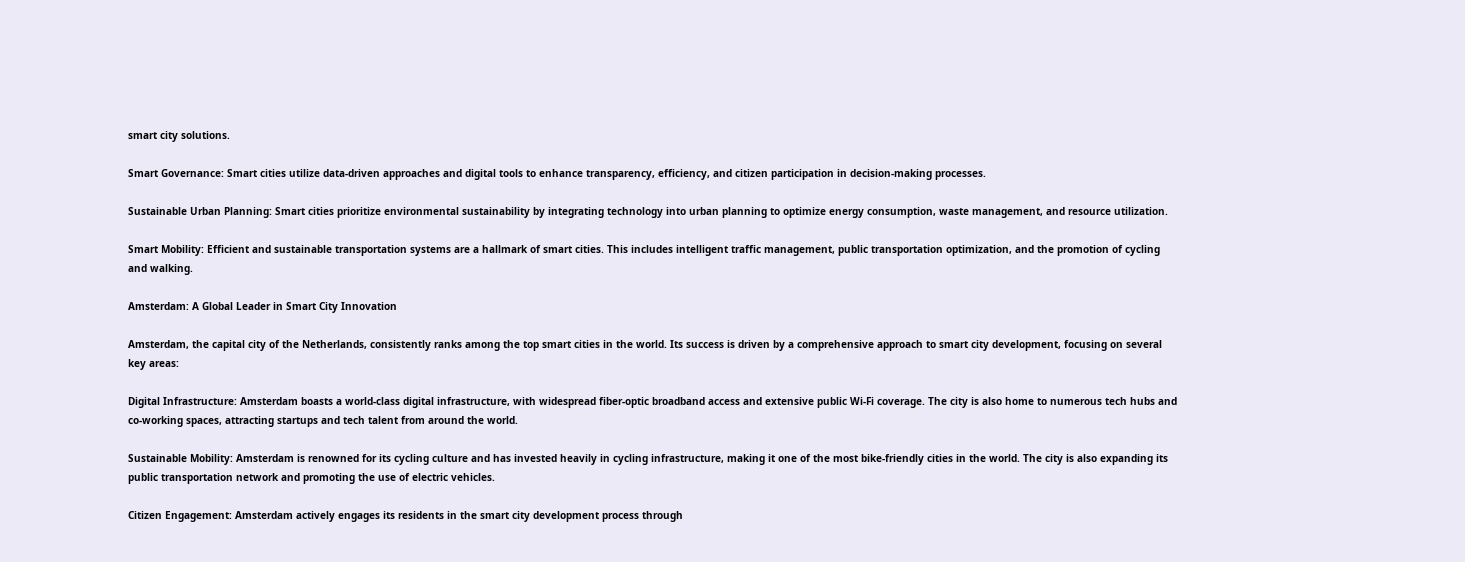smart city solutions.

Smart Governance: Smart cities utilize data-driven approaches and digital tools to enhance transparency, efficiency, and citizen participation in decision-making processes.

Sustainable Urban Planning: Smart cities prioritize environmental sustainability by integrating technology into urban planning to optimize energy consumption, waste management, and resource utilization.

Smart Mobility: Efficient and sustainable transportation systems are a hallmark of smart cities. This includes intelligent traffic management, public transportation optimization, and the promotion of cycling and walking.

Amsterdam: A Global Leader in Smart City Innovation

Amsterdam, the capital city of the Netherlands, consistently ranks among the top smart cities in the world. Its success is driven by a comprehensive approach to smart city development, focusing on several key areas:

Digital Infrastructure: Amsterdam boasts a world-class digital infrastructure, with widespread fiber-optic broadband access and extensive public Wi-Fi coverage. The city is also home to numerous tech hubs and co-working spaces, attracting startups and tech talent from around the world.

Sustainable Mobility: Amsterdam is renowned for its cycling culture and has invested heavily in cycling infrastructure, making it one of the most bike-friendly cities in the world. The city is also expanding its public transportation network and promoting the use of electric vehicles.

Citizen Engagement: Amsterdam actively engages its residents in the smart city development process through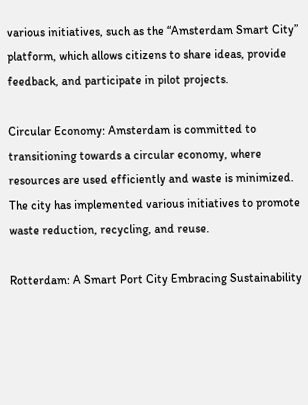various initiatives, such as the “Amsterdam Smart City” platform, which allows citizens to share ideas, provide feedback, and participate in pilot projects.

Circular Economy: Amsterdam is committed to transitioning towards a circular economy, where resources are used efficiently and waste is minimized. The city has implemented various initiatives to promote waste reduction, recycling, and reuse.

Rotterdam: A Smart Port City Embracing Sustainability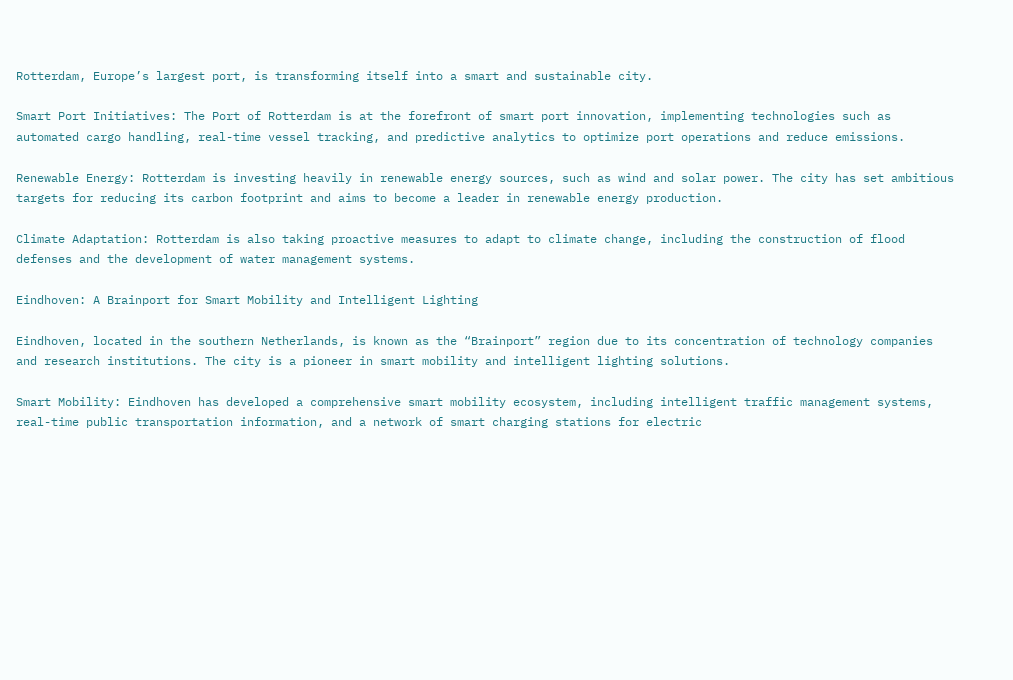Rotterdam, Europe’s largest port, is transforming itself into a smart and sustainable city.

Smart Port Initiatives: The Port of Rotterdam is at the forefront of smart port innovation, implementing technologies such as automated cargo handling, real-time vessel tracking, and predictive analytics to optimize port operations and reduce emissions.

Renewable Energy: Rotterdam is investing heavily in renewable energy sources, such as wind and solar power. The city has set ambitious targets for reducing its carbon footprint and aims to become a leader in renewable energy production.

Climate Adaptation: Rotterdam is also taking proactive measures to adapt to climate change, including the construction of flood defenses and the development of water management systems.

Eindhoven: A Brainport for Smart Mobility and Intelligent Lighting

Eindhoven, located in the southern Netherlands, is known as the “Brainport” region due to its concentration of technology companies and research institutions. The city is a pioneer in smart mobility and intelligent lighting solutions.

Smart Mobility: Eindhoven has developed a comprehensive smart mobility ecosystem, including intelligent traffic management systems, real-time public transportation information, and a network of smart charging stations for electric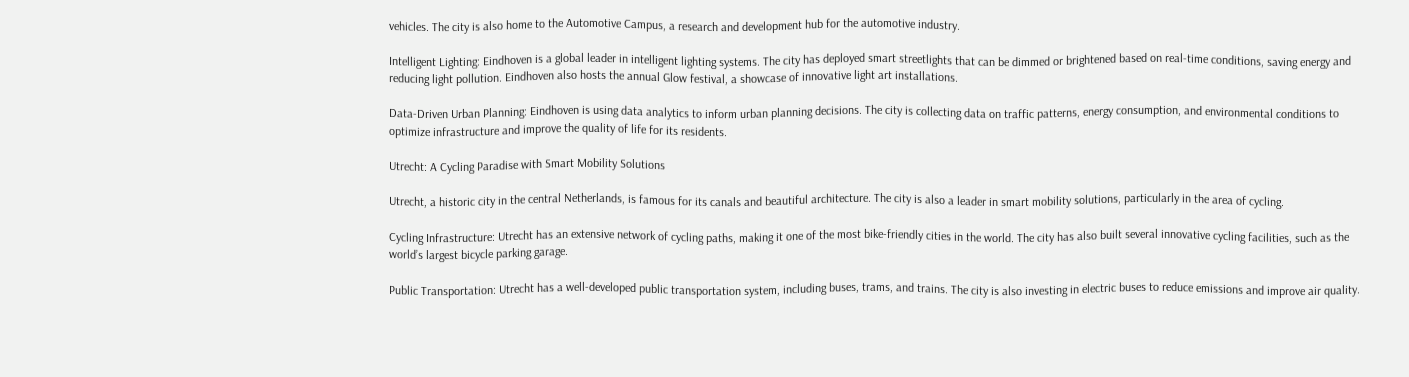vehicles. The city is also home to the Automotive Campus, a research and development hub for the automotive industry.

Intelligent Lighting: Eindhoven is a global leader in intelligent lighting systems. The city has deployed smart streetlights that can be dimmed or brightened based on real-time conditions, saving energy and reducing light pollution. Eindhoven also hosts the annual Glow festival, a showcase of innovative light art installations.

Data-Driven Urban Planning: Eindhoven is using data analytics to inform urban planning decisions. The city is collecting data on traffic patterns, energy consumption, and environmental conditions to optimize infrastructure and improve the quality of life for its residents.

Utrecht: A Cycling Paradise with Smart Mobility Solutions

Utrecht, a historic city in the central Netherlands, is famous for its canals and beautiful architecture. The city is also a leader in smart mobility solutions, particularly in the area of cycling.

Cycling Infrastructure: Utrecht has an extensive network of cycling paths, making it one of the most bike-friendly cities in the world. The city has also built several innovative cycling facilities, such as the world’s largest bicycle parking garage.

Public Transportation: Utrecht has a well-developed public transportation system, including buses, trams, and trains. The city is also investing in electric buses to reduce emissions and improve air quality.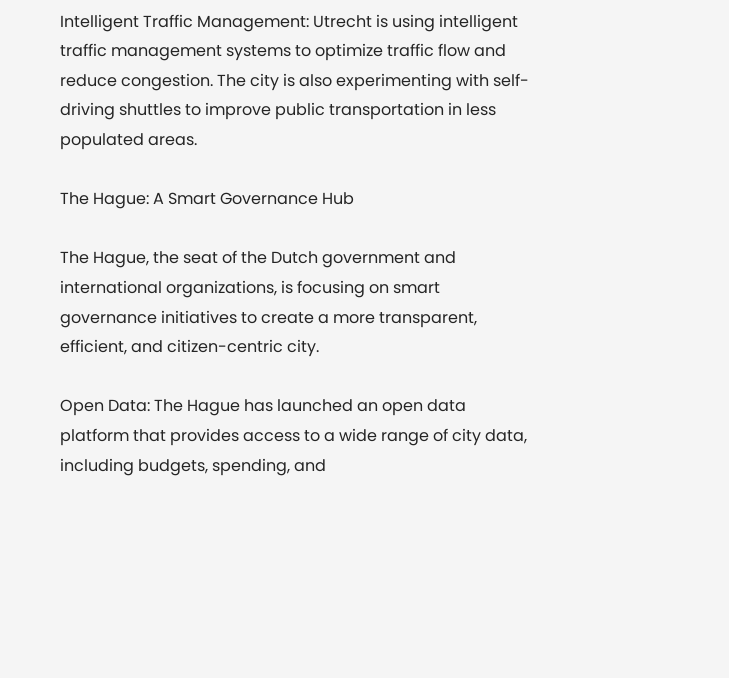Intelligent Traffic Management: Utrecht is using intelligent traffic management systems to optimize traffic flow and reduce congestion. The city is also experimenting with self-driving shuttles to improve public transportation in less populated areas.

The Hague: A Smart Governance Hub

The Hague, the seat of the Dutch government and international organizations, is focusing on smart governance initiatives to create a more transparent, efficient, and citizen-centric city.

Open Data: The Hague has launched an open data platform that provides access to a wide range of city data, including budgets, spending, and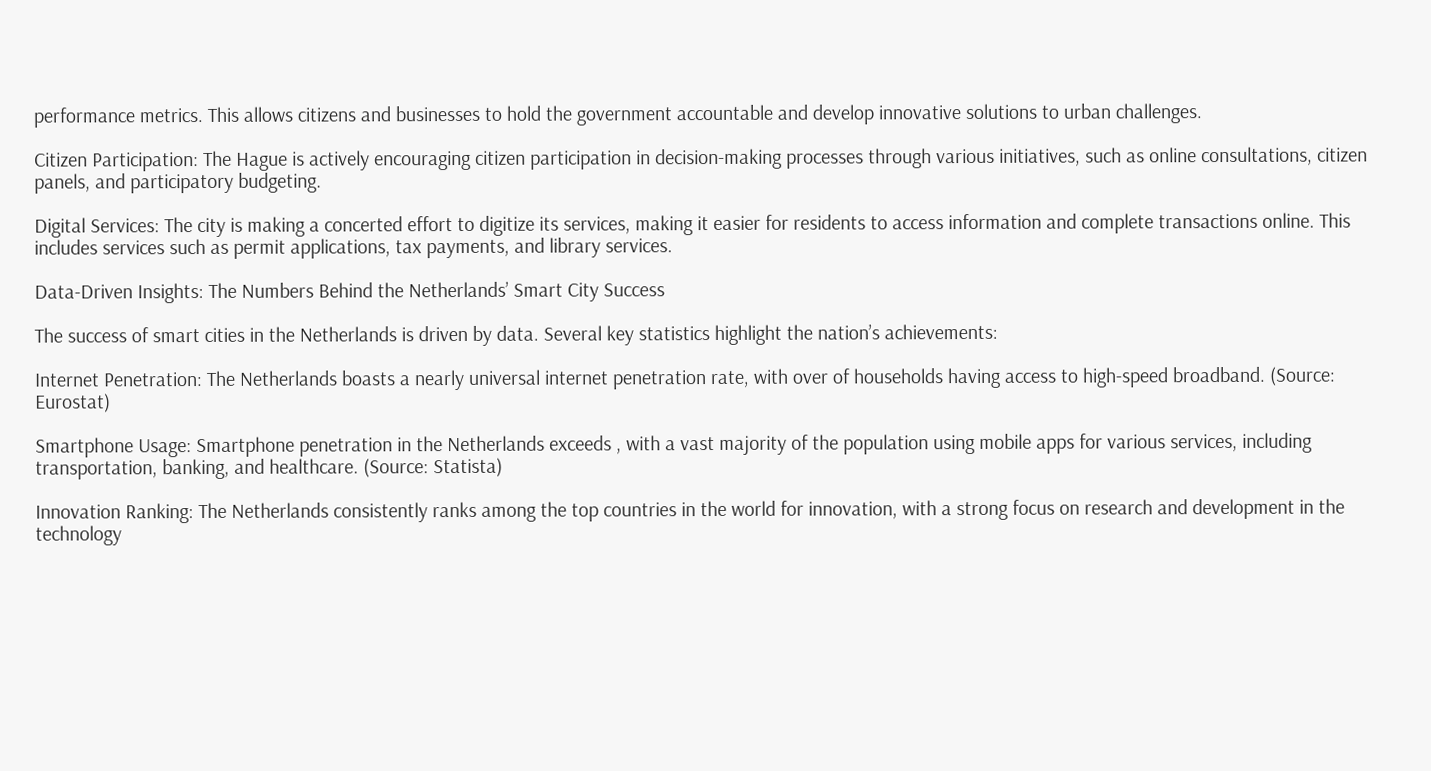performance metrics. This allows citizens and businesses to hold the government accountable and develop innovative solutions to urban challenges.

Citizen Participation: The Hague is actively encouraging citizen participation in decision-making processes through various initiatives, such as online consultations, citizen panels, and participatory budgeting.

Digital Services: The city is making a concerted effort to digitize its services, making it easier for residents to access information and complete transactions online. This includes services such as permit applications, tax payments, and library services.

Data-Driven Insights: The Numbers Behind the Netherlands’ Smart City Success

The success of smart cities in the Netherlands is driven by data. Several key statistics highlight the nation’s achievements:

Internet Penetration: The Netherlands boasts a nearly universal internet penetration rate, with over of households having access to high-speed broadband. (Source: Eurostat)

Smartphone Usage: Smartphone penetration in the Netherlands exceeds , with a vast majority of the population using mobile apps for various services, including transportation, banking, and healthcare. (Source: Statista)

Innovation Ranking: The Netherlands consistently ranks among the top countries in the world for innovation, with a strong focus on research and development in the technology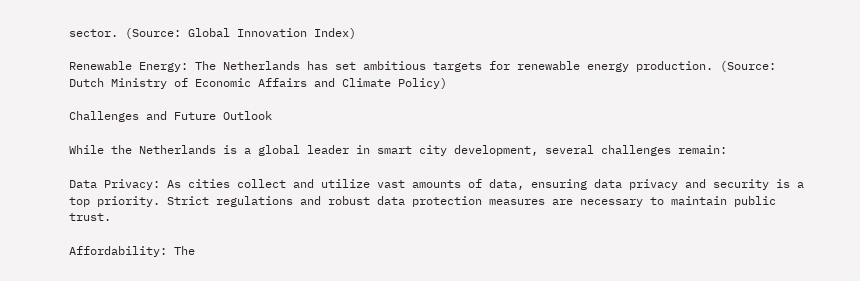sector. (Source: Global Innovation Index)

Renewable Energy: The Netherlands has set ambitious targets for renewable energy production. (Source: Dutch Ministry of Economic Affairs and Climate Policy)

Challenges and Future Outlook

While the Netherlands is a global leader in smart city development, several challenges remain:

Data Privacy: As cities collect and utilize vast amounts of data, ensuring data privacy and security is a top priority. Strict regulations and robust data protection measures are necessary to maintain public trust.

Affordability: The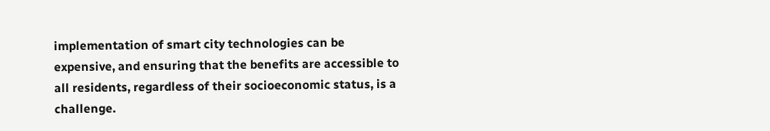implementation of smart city technologies can be expensive, and ensuring that the benefits are accessible to all residents, regardless of their socioeconomic status, is a challenge.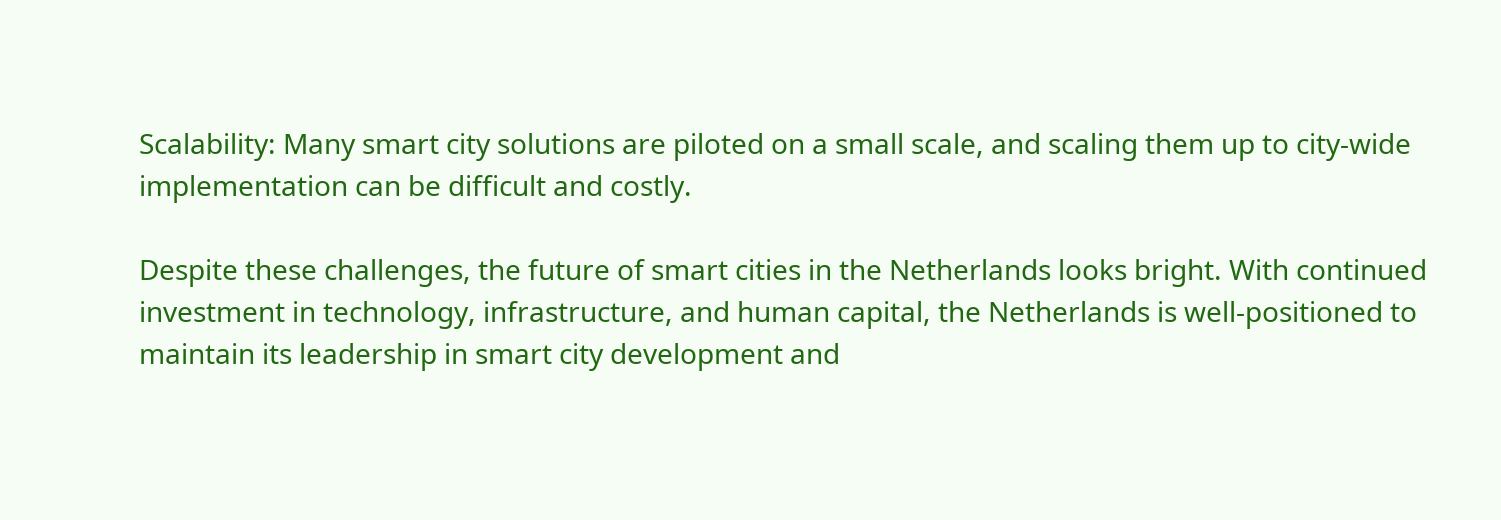Scalability: Many smart city solutions are piloted on a small scale, and scaling them up to city-wide implementation can be difficult and costly.

Despite these challenges, the future of smart cities in the Netherlands looks bright. With continued investment in technology, infrastructure, and human capital, the Netherlands is well-positioned to maintain its leadership in smart city development and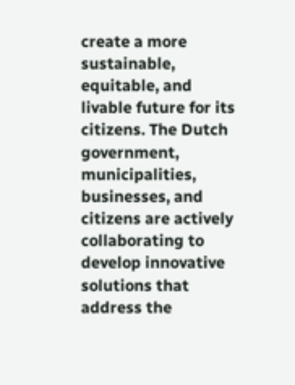create a more sustainable, equitable, and livable future for its citizens. The Dutch government, municipalities, businesses, and citizens are actively collaborating to develop innovative solutions that address the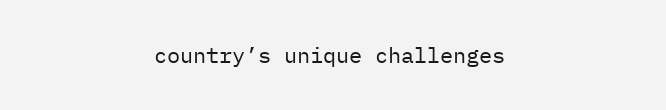country’s unique challenges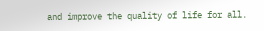and improve the quality of life for all.